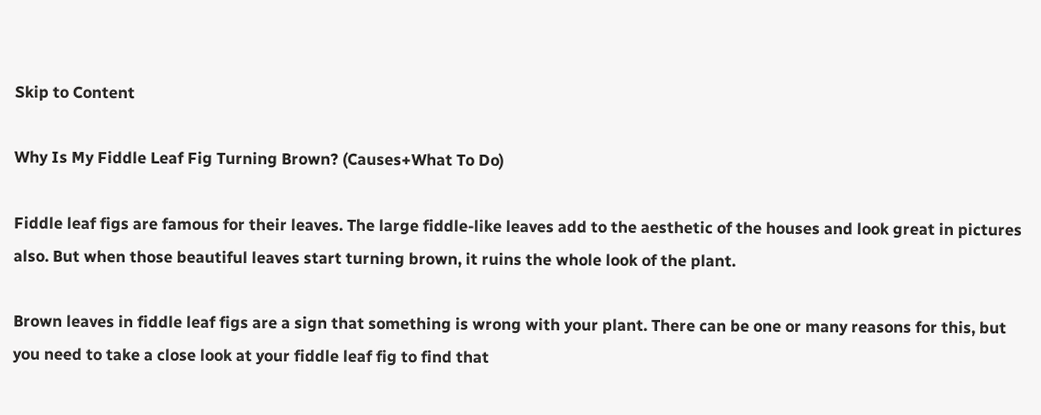Skip to Content

Why Is My Fiddle Leaf Fig Turning Brown? (Causes+What To Do)

Fiddle leaf figs are famous for their leaves. The large fiddle-like leaves add to the aesthetic of the houses and look great in pictures also. But when those beautiful leaves start turning brown, it ruins the whole look of the plant.

Brown leaves in fiddle leaf figs are a sign that something is wrong with your plant. There can be one or many reasons for this, but you need to take a close look at your fiddle leaf fig to find that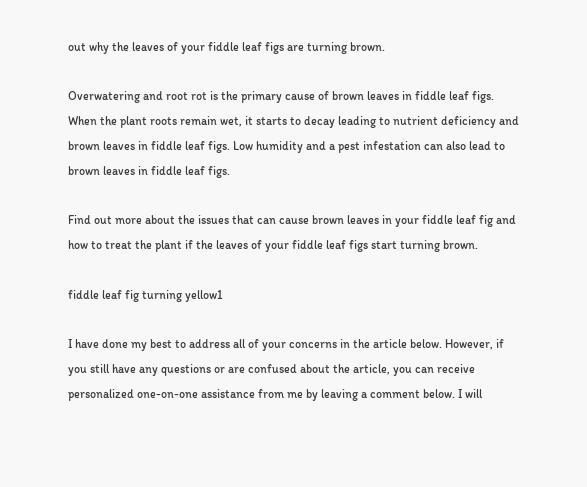out why the leaves of your fiddle leaf figs are turning brown.

Overwatering and root rot is the primary cause of brown leaves in fiddle leaf figs. When the plant roots remain wet, it starts to decay leading to nutrient deficiency and brown leaves in fiddle leaf figs. Low humidity and a pest infestation can also lead to brown leaves in fiddle leaf figs.

Find out more about the issues that can cause brown leaves in your fiddle leaf fig and how to treat the plant if the leaves of your fiddle leaf figs start turning brown.

fiddle leaf fig turning yellow1

I have done my best to address all of your concerns in the article below. However, if you still have any questions or are confused about the article, you can receive personalized one-on-one assistance from me by leaving a comment below. I will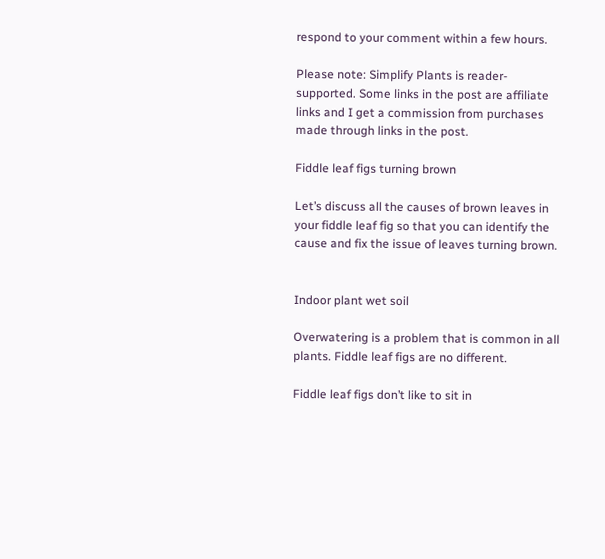respond to your comment within a few hours.

Please note: Simplify Plants is reader-supported. Some links in the post are affiliate links and I get a commission from purchases made through links in the post.

Fiddle leaf figs turning brown

Let’s discuss all the causes of brown leaves in your fiddle leaf fig so that you can identify the cause and fix the issue of leaves turning brown.


Indoor plant wet soil

Overwatering is a problem that is common in all plants. Fiddle leaf figs are no different.

Fiddle leaf figs don’t like to sit in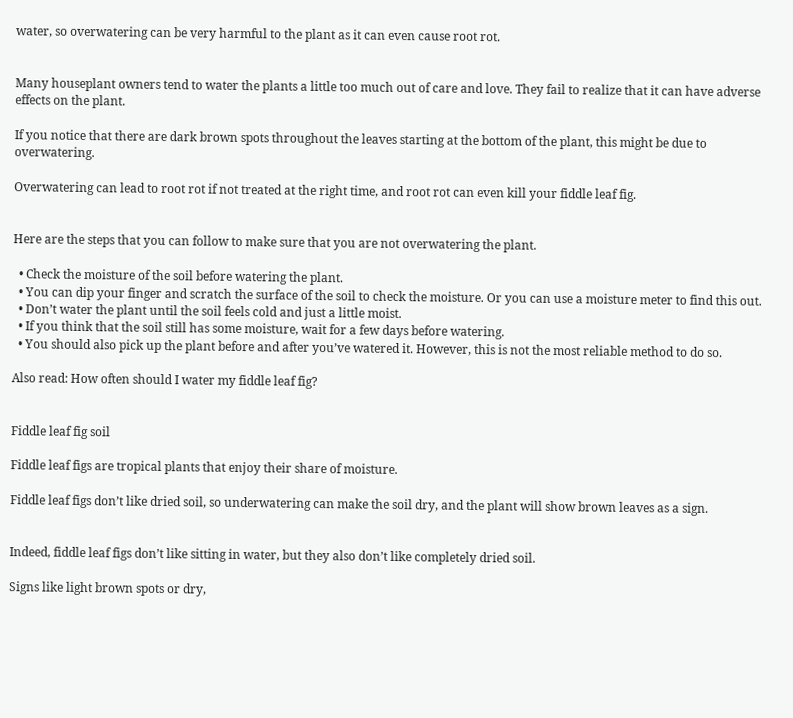water, so overwatering can be very harmful to the plant as it can even cause root rot.


Many houseplant owners tend to water the plants a little too much out of care and love. They fail to realize that it can have adverse effects on the plant.

If you notice that there are dark brown spots throughout the leaves starting at the bottom of the plant, this might be due to overwatering.

Overwatering can lead to root rot if not treated at the right time, and root rot can even kill your fiddle leaf fig.


Here are the steps that you can follow to make sure that you are not overwatering the plant.

  • Check the moisture of the soil before watering the plant.
  • You can dip your finger and scratch the surface of the soil to check the moisture. Or you can use a moisture meter to find this out.
  • Don’t water the plant until the soil feels cold and just a little moist.
  • If you think that the soil still has some moisture, wait for a few days before watering.
  • You should also pick up the plant before and after you’ve watered it. However, this is not the most reliable method to do so.

Also read: How often should I water my fiddle leaf fig?


Fiddle leaf fig soil

Fiddle leaf figs are tropical plants that enjoy their share of moisture.

Fiddle leaf figs don’t like dried soil, so underwatering can make the soil dry, and the plant will show brown leaves as a sign.


Indeed, fiddle leaf figs don’t like sitting in water, but they also don’t like completely dried soil.

Signs like light brown spots or dry,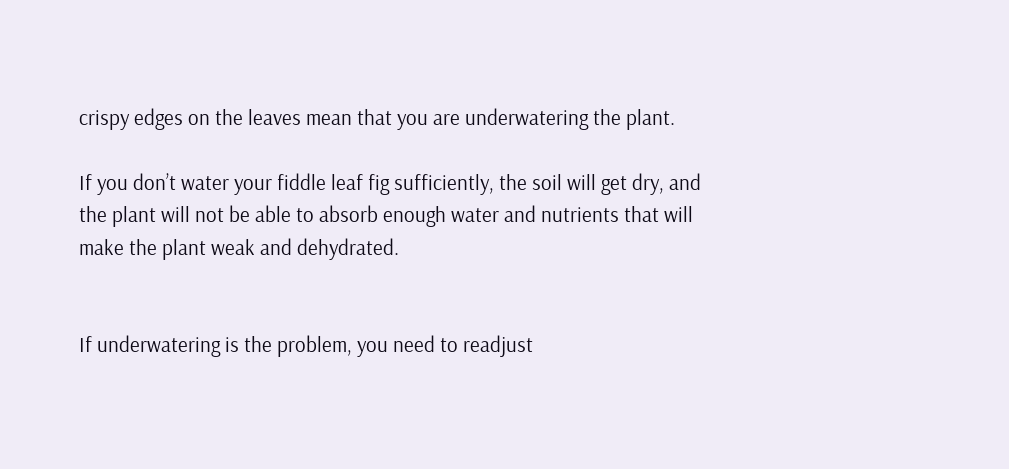crispy edges on the leaves mean that you are underwatering the plant.

If you don’t water your fiddle leaf fig sufficiently, the soil will get dry, and the plant will not be able to absorb enough water and nutrients that will make the plant weak and dehydrated.


If underwatering is the problem, you need to readjust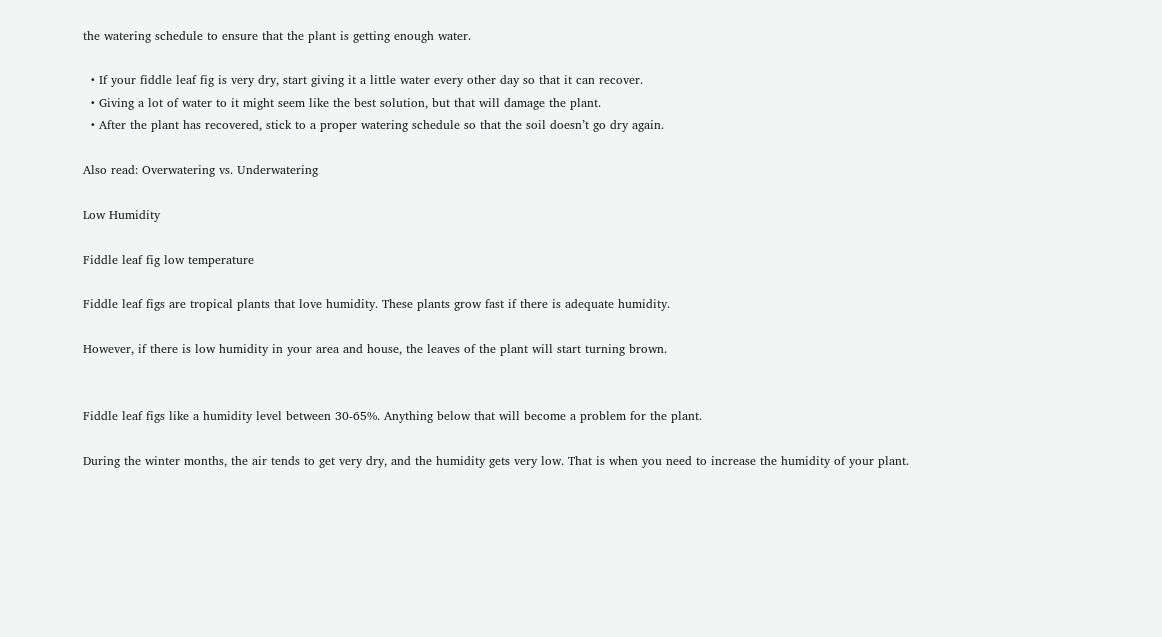the watering schedule to ensure that the plant is getting enough water.

  • If your fiddle leaf fig is very dry, start giving it a little water every other day so that it can recover.
  • Giving a lot of water to it might seem like the best solution, but that will damage the plant.
  • After the plant has recovered, stick to a proper watering schedule so that the soil doesn’t go dry again.

Also read: Overwatering vs. Underwatering

Low Humidity

Fiddle leaf fig low temperature

Fiddle leaf figs are tropical plants that love humidity. These plants grow fast if there is adequate humidity.

However, if there is low humidity in your area and house, the leaves of the plant will start turning brown.


Fiddle leaf figs like a humidity level between 30-65%. Anything below that will become a problem for the plant.

During the winter months, the air tends to get very dry, and the humidity gets very low. That is when you need to increase the humidity of your plant.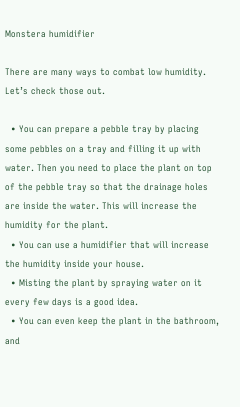Monstera humidifier

There are many ways to combat low humidity. Let’s check those out.

  • You can prepare a pebble tray by placing some pebbles on a tray and filling it up with water. Then you need to place the plant on top of the pebble tray so that the drainage holes are inside the water. This will increase the humidity for the plant.
  • You can use a humidifier that will increase the humidity inside your house.
  • Misting the plant by spraying water on it every few days is a good idea.
  • You can even keep the plant in the bathroom, and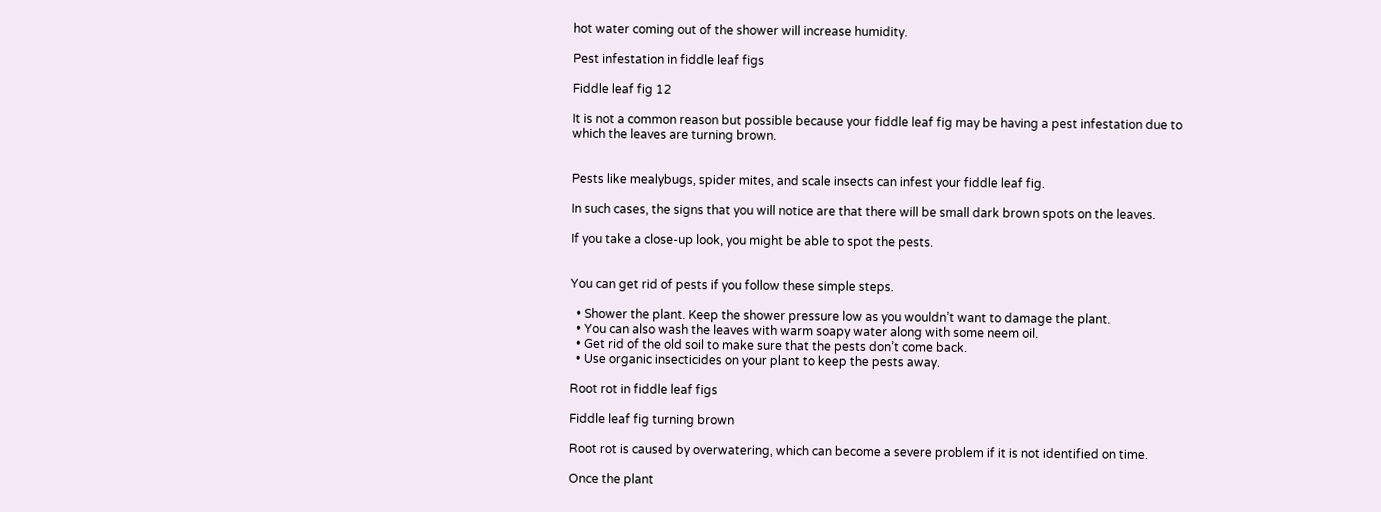hot water coming out of the shower will increase humidity.

Pest infestation in fiddle leaf figs

Fiddle leaf fig 12

It is not a common reason but possible because your fiddle leaf fig may be having a pest infestation due to which the leaves are turning brown.


Pests like mealybugs, spider mites, and scale insects can infest your fiddle leaf fig.

In such cases, the signs that you will notice are that there will be small dark brown spots on the leaves.

If you take a close-up look, you might be able to spot the pests.


You can get rid of pests if you follow these simple steps.

  • Shower the plant. Keep the shower pressure low as you wouldn’t want to damage the plant.
  • You can also wash the leaves with warm soapy water along with some neem oil.
  • Get rid of the old soil to make sure that the pests don’t come back.
  • Use organic insecticides on your plant to keep the pests away.

Root rot in fiddle leaf figs

Fiddle leaf fig turning brown

Root rot is caused by overwatering, which can become a severe problem if it is not identified on time.

Once the plant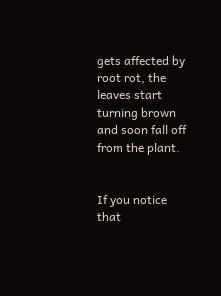gets affected by root rot, the leaves start turning brown and soon fall off from the plant.


If you notice that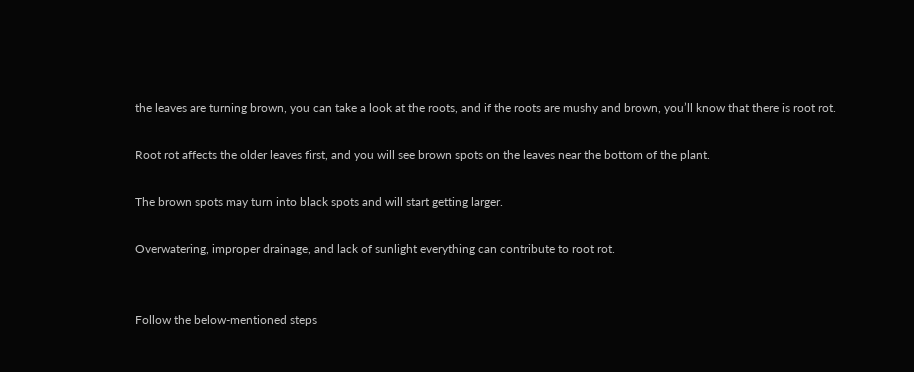the leaves are turning brown, you can take a look at the roots, and if the roots are mushy and brown, you’ll know that there is root rot.

Root rot affects the older leaves first, and you will see brown spots on the leaves near the bottom of the plant.

The brown spots may turn into black spots and will start getting larger.

Overwatering, improper drainage, and lack of sunlight everything can contribute to root rot.


Follow the below-mentioned steps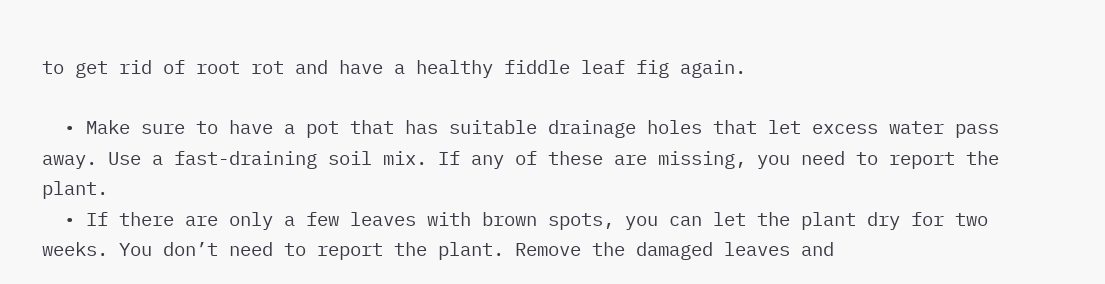to get rid of root rot and have a healthy fiddle leaf fig again.

  • Make sure to have a pot that has suitable drainage holes that let excess water pass away. Use a fast-draining soil mix. If any of these are missing, you need to report the plant.
  • If there are only a few leaves with brown spots, you can let the plant dry for two weeks. You don’t need to report the plant. Remove the damaged leaves and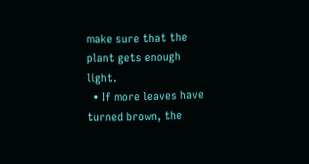make sure that the plant gets enough light.
  • If more leaves have turned brown, the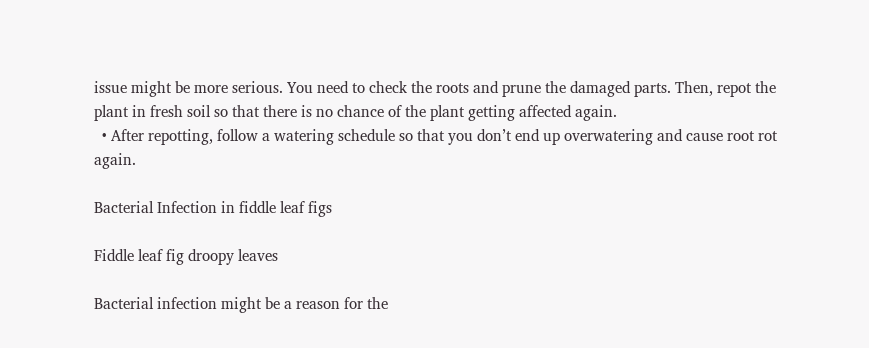issue might be more serious. You need to check the roots and prune the damaged parts. Then, repot the plant in fresh soil so that there is no chance of the plant getting affected again.
  • After repotting, follow a watering schedule so that you don’t end up overwatering and cause root rot again.

Bacterial Infection in fiddle leaf figs

Fiddle leaf fig droopy leaves

Bacterial infection might be a reason for the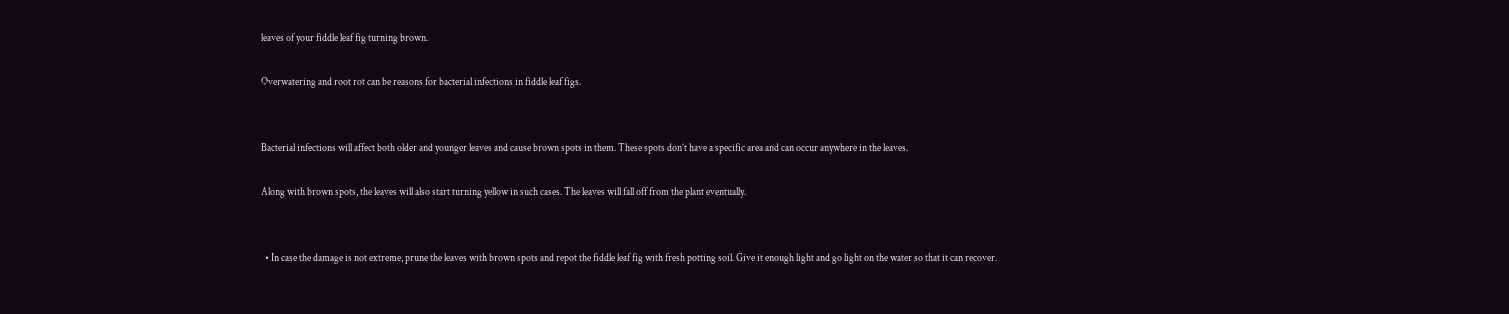leaves of your fiddle leaf fig turning brown.

Overwatering and root rot can be reasons for bacterial infections in fiddle leaf figs.


Bacterial infections will affect both older and younger leaves and cause brown spots in them. These spots don’t have a specific area and can occur anywhere in the leaves.

Along with brown spots, the leaves will also start turning yellow in such cases. The leaves will fall off from the plant eventually.


  • In case the damage is not extreme, prune the leaves with brown spots and repot the fiddle leaf fig with fresh potting soil. Give it enough light and go light on the water so that it can recover.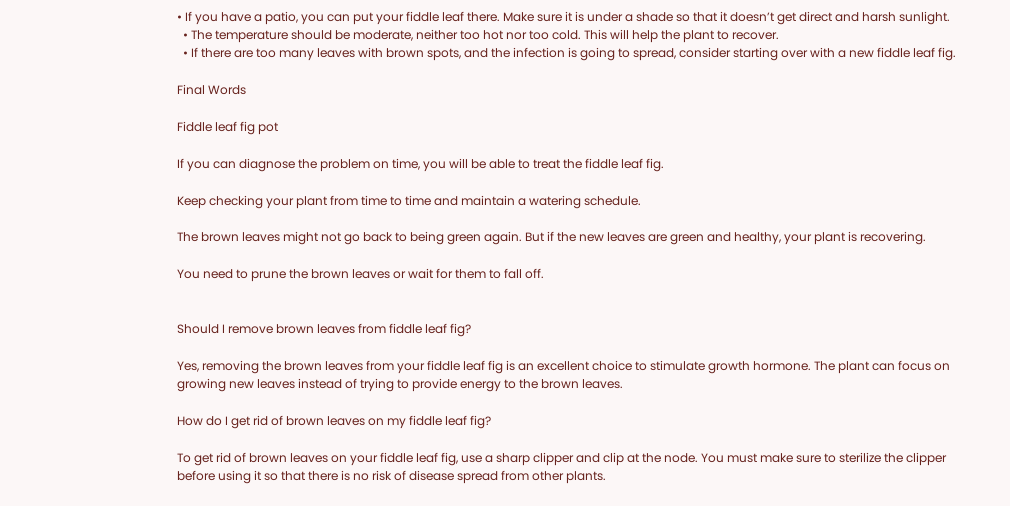• If you have a patio, you can put your fiddle leaf there. Make sure it is under a shade so that it doesn’t get direct and harsh sunlight.
  • The temperature should be moderate, neither too hot nor too cold. This will help the plant to recover.
  • If there are too many leaves with brown spots, and the infection is going to spread, consider starting over with a new fiddle leaf fig.

Final Words

Fiddle leaf fig pot

If you can diagnose the problem on time, you will be able to treat the fiddle leaf fig.

Keep checking your plant from time to time and maintain a watering schedule.

The brown leaves might not go back to being green again. But if the new leaves are green and healthy, your plant is recovering.

You need to prune the brown leaves or wait for them to fall off.


Should I remove brown leaves from fiddle leaf fig?

Yes, removing the brown leaves from your fiddle leaf fig is an excellent choice to stimulate growth hormone. The plant can focus on growing new leaves instead of trying to provide energy to the brown leaves.

How do I get rid of brown leaves on my fiddle leaf fig?

To get rid of brown leaves on your fiddle leaf fig, use a sharp clipper and clip at the node. You must make sure to sterilize the clipper before using it so that there is no risk of disease spread from other plants.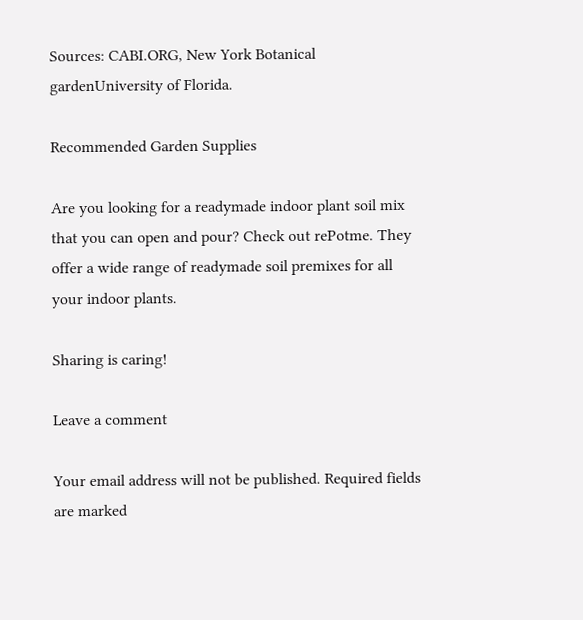Sources: CABI.ORG, New York Botanical gardenUniversity of Florida.

Recommended Garden Supplies

Are you looking for a readymade indoor plant soil mix that you can open and pour? Check out rePotme. They offer a wide range of readymade soil premixes for all your indoor plants.

Sharing is caring!

Leave a comment

Your email address will not be published. Required fields are marked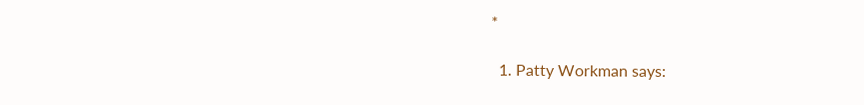*

  1. Patty Workman says: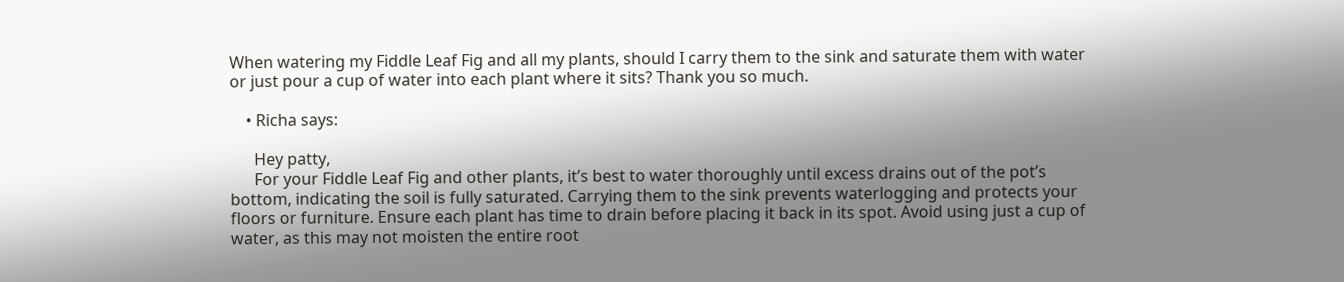When watering my Fiddle Leaf Fig and all my plants, should I carry them to the sink and saturate them with water or just pour a cup of water into each plant where it sits? Thank you so much.

    • Richa says:

      Hey patty,
      For your Fiddle Leaf Fig and other plants, it’s best to water thoroughly until excess drains out of the pot’s bottom, indicating the soil is fully saturated. Carrying them to the sink prevents waterlogging and protects your floors or furniture. Ensure each plant has time to drain before placing it back in its spot. Avoid using just a cup of water, as this may not moisten the entire root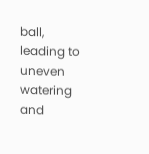ball, leading to uneven watering and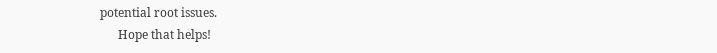potential root issues.
      Hope that helps!